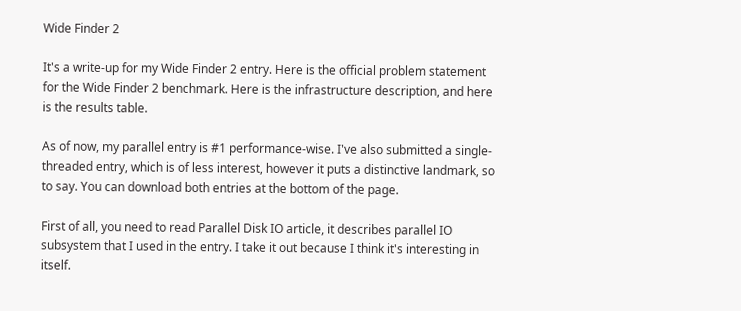Wide Finder 2

It's a write-up for my Wide Finder 2 entry. Here is the official problem statement for the Wide Finder 2 benchmark. Here is the infrastructure description, and here is the results table.

As of now, my parallel entry is #1 performance-wise. I've also submitted a single-threaded entry, which is of less interest, however it puts a distinctive landmark, so to say. You can download both entries at the bottom of the page.

First of all, you need to read Parallel Disk IO article, it describes parallel IO subsystem that I used in the entry. I take it out because I think it's interesting in itself.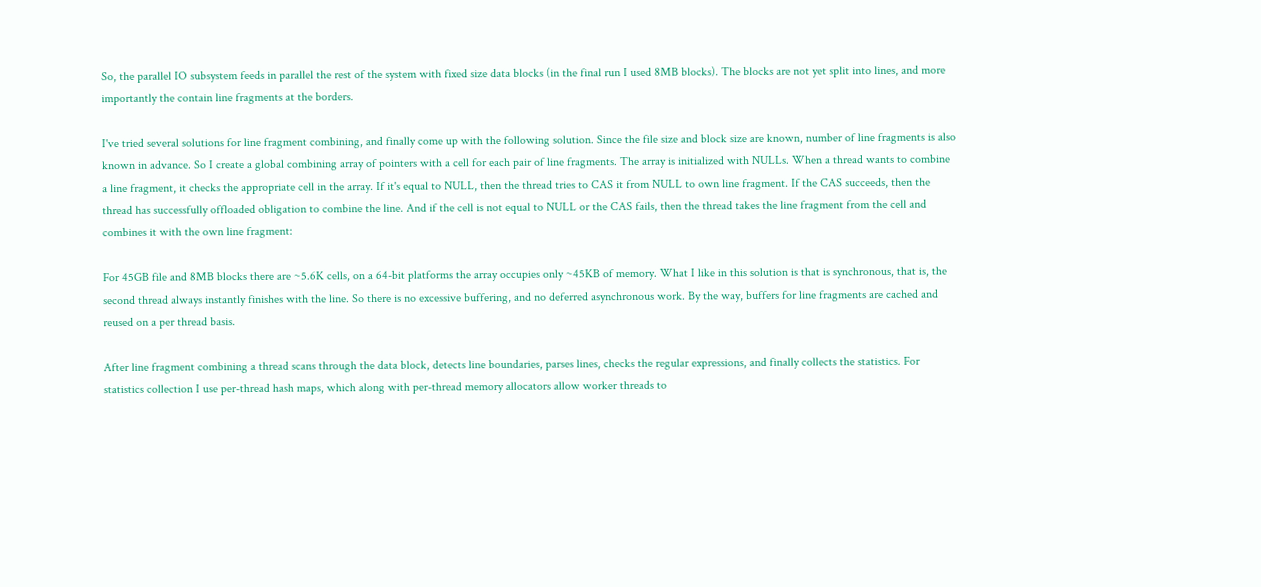So, the parallel IO subsystem feeds in parallel the rest of the system with fixed size data blocks (in the final run I used 8MB blocks). The blocks are not yet split into lines, and more importantly the contain line fragments at the borders.

I've tried several solutions for line fragment combining, and finally come up with the following solution. Since the file size and block size are known, number of line fragments is also known in advance. So I create a global combining array of pointers with a cell for each pair of line fragments. The array is initialized with NULLs. When a thread wants to combine a line fragment, it checks the appropriate cell in the array. If it's equal to NULL, then the thread tries to CAS it from NULL to own line fragment. If the CAS succeeds, then the thread has successfully offloaded obligation to combine the line. And if the cell is not equal to NULL or the CAS fails, then the thread takes the line fragment from the cell and combines it with the own line fragment:

For 45GB file and 8MB blocks there are ~5.6K cells, on a 64-bit platforms the array occupies only ~45KB of memory. What I like in this solution is that is synchronous, that is, the second thread always instantly finishes with the line. So there is no excessive buffering, and no deferred asynchronous work. By the way, buffers for line fragments are cached and reused on a per thread basis.

After line fragment combining a thread scans through the data block, detects line boundaries, parses lines, checks the regular expressions, and finally collects the statistics. For statistics collection I use per-thread hash maps, which along with per-thread memory allocators allow worker threads to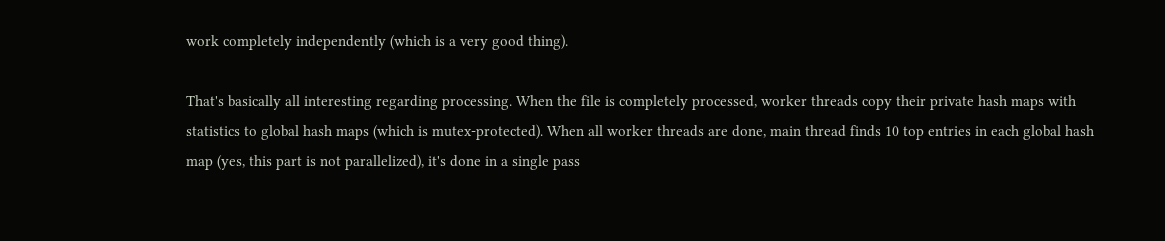work completely independently (which is a very good thing).

That's basically all interesting regarding processing. When the file is completely processed, worker threads copy their private hash maps with statistics to global hash maps (which is mutex-protected). When all worker threads are done, main thread finds 10 top entries in each global hash map (yes, this part is not parallelized), it's done in a single pass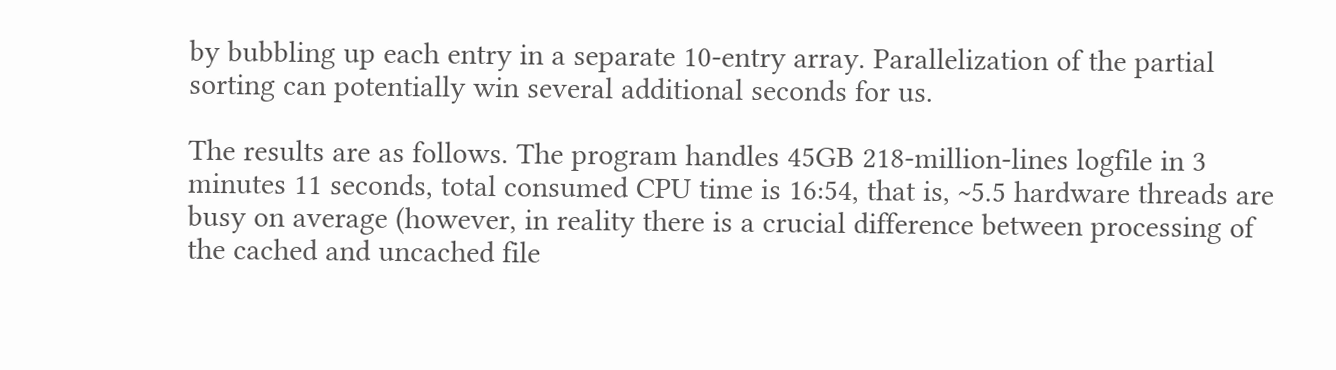by bubbling up each entry in a separate 10-entry array. Parallelization of the partial sorting can potentially win several additional seconds for us.

The results are as follows. The program handles 45GB 218-million-lines logfile in 3 minutes 11 seconds, total consumed CPU time is 16:54, that is, ~5.5 hardware threads are busy on average (however, in reality there is a crucial difference between processing of the cached and uncached file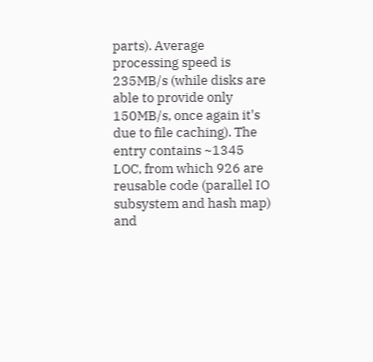parts). Average processing speed is 235MB/s (while disks are able to provide only 150MB/s, once again it's due to file caching). The entry contains ~1345 LOC, from which 926 are reusable code (parallel IO subsystem and hash map) and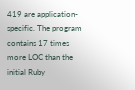419 are application-specific. The program contains 17 times more LOC than the initial Ruby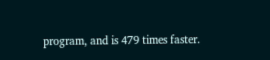program, and is 479 times faster.